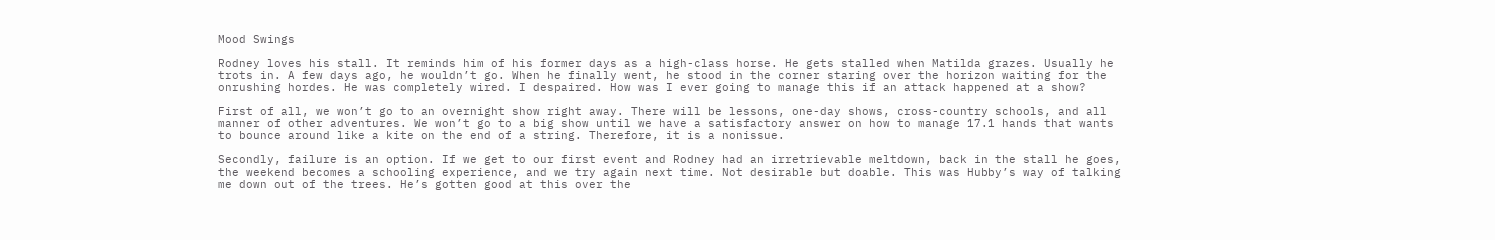Mood Swings

Rodney loves his stall. It reminds him of his former days as a high-class horse. He gets stalled when Matilda grazes. Usually he trots in. A few days ago, he wouldn’t go. When he finally went, he stood in the corner staring over the horizon waiting for the onrushing hordes. He was completely wired. I despaired. How was I ever going to manage this if an attack happened at a show?

First of all, we won’t go to an overnight show right away. There will be lessons, one-day shows, cross-country schools, and all manner of other adventures. We won’t go to a big show until we have a satisfactory answer on how to manage 17.1 hands that wants to bounce around like a kite on the end of a string. Therefore, it is a nonissue.

Secondly, failure is an option. If we get to our first event and Rodney had an irretrievable meltdown, back in the stall he goes, the weekend becomes a schooling experience, and we try again next time. Not desirable but doable. This was Hubby’s way of talking me down out of the trees. He’s gotten good at this over the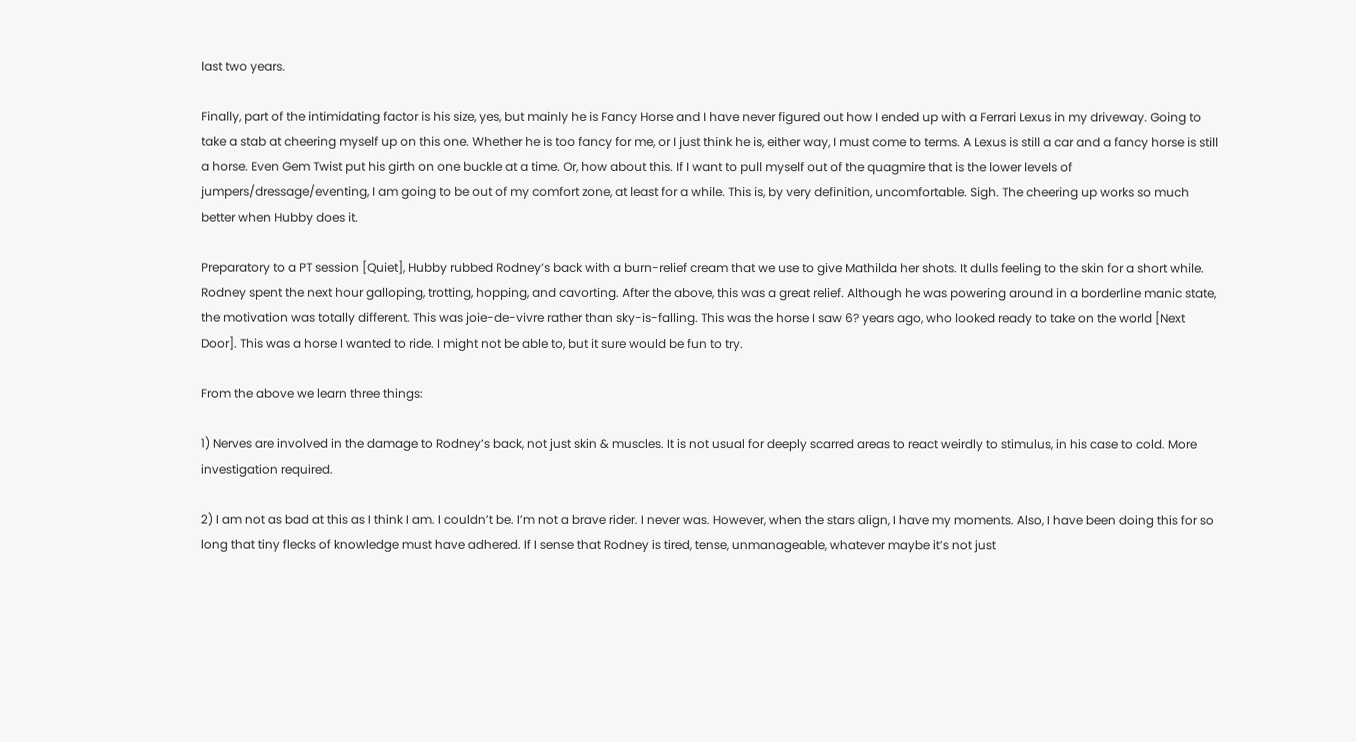last two years.

Finally, part of the intimidating factor is his size, yes, but mainly he is Fancy Horse and I have never figured out how I ended up with a Ferrari Lexus in my driveway. Going to take a stab at cheering myself up on this one. Whether he is too fancy for me, or I just think he is, either way, I must come to terms. A Lexus is still a car and a fancy horse is still a horse. Even Gem Twist put his girth on one buckle at a time. Or, how about this. If I want to pull myself out of the quagmire that is the lower levels of jumpers/dressage/eventing, I am going to be out of my comfort zone, at least for a while. This is, by very definition, uncomfortable. Sigh. The cheering up works so much better when Hubby does it.

Preparatory to a PT session [Quiet], Hubby rubbed Rodney’s back with a burn-relief cream that we use to give Mathilda her shots. It dulls feeling to the skin for a short while. Rodney spent the next hour galloping, trotting, hopping, and cavorting. After the above, this was a great relief. Although he was powering around in a borderline manic state, the motivation was totally different. This was joie-de-vivre rather than sky-is-falling. This was the horse I saw 6? years ago, who looked ready to take on the world [Next Door]. This was a horse I wanted to ride. I might not be able to, but it sure would be fun to try.

From the above we learn three things:

1) Nerves are involved in the damage to Rodney’s back, not just skin & muscles. It is not usual for deeply scarred areas to react weirdly to stimulus, in his case to cold. More investigation required.

2) I am not as bad at this as I think I am. I couldn’t be. I’m not a brave rider. I never was. However, when the stars align, I have my moments. Also, I have been doing this for so long that tiny flecks of knowledge must have adhered. If I sense that Rodney is tired, tense, unmanageable, whatever maybe it’s not just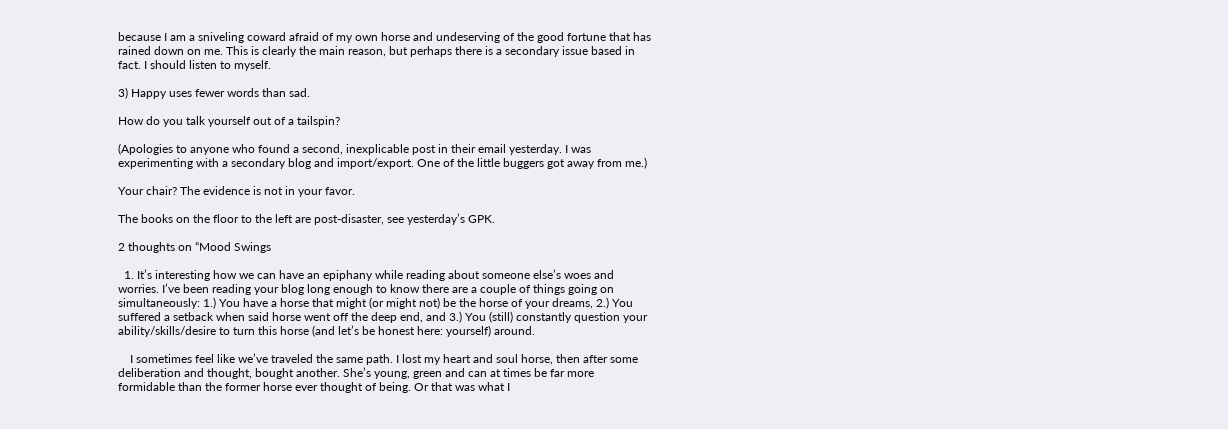because I am a sniveling coward afraid of my own horse and undeserving of the good fortune that has rained down on me. This is clearly the main reason, but perhaps there is a secondary issue based in fact. I should listen to myself.

3) Happy uses fewer words than sad.

How do you talk yourself out of a tailspin?

(Apologies to anyone who found a second, inexplicable post in their email yesterday. I was experimenting with a secondary blog and import/export. One of the little buggers got away from me.)

Your chair? The evidence is not in your favor.

The books on the floor to the left are post-disaster, see yesterday’s GPK.

2 thoughts on “Mood Swings

  1. It’s interesting how we can have an epiphany while reading about someone else’s woes and worries. I’ve been reading your blog long enough to know there are a couple of things going on simultaneously: 1.) You have a horse that might (or might not) be the horse of your dreams, 2.) You suffered a setback when said horse went off the deep end, and 3.) You (still) constantly question your ability/skills/desire to turn this horse (and let’s be honest here: yourself) around.

    I sometimes feel like we’ve traveled the same path. I lost my heart and soul horse, then after some deliberation and thought, bought another. She’s young, green and can at times be far more formidable than the former horse ever thought of being. Or that was what I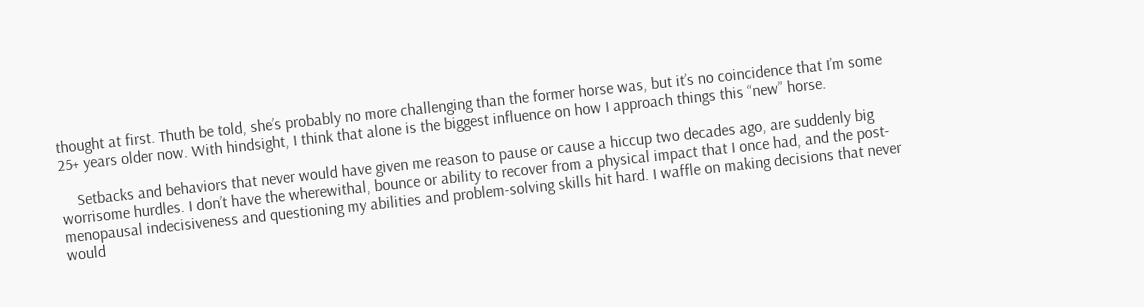thought at first. Thuth be told, she’s probably no more challenging than the former horse was, but it’s no coincidence that I’m some 25+ years older now. With hindsight, I think that alone is the biggest influence on how I approach things this “new” horse.

    Setbacks and behaviors that never would have given me reason to pause or cause a hiccup two decades ago, are suddenly big worrisome hurdles. I don’t have the wherewithal, bounce or ability to recover from a physical impact that I once had, and the post-menopausal indecisiveness and questioning my abilities and problem-solving skills hit hard. I waffle on making decisions that never would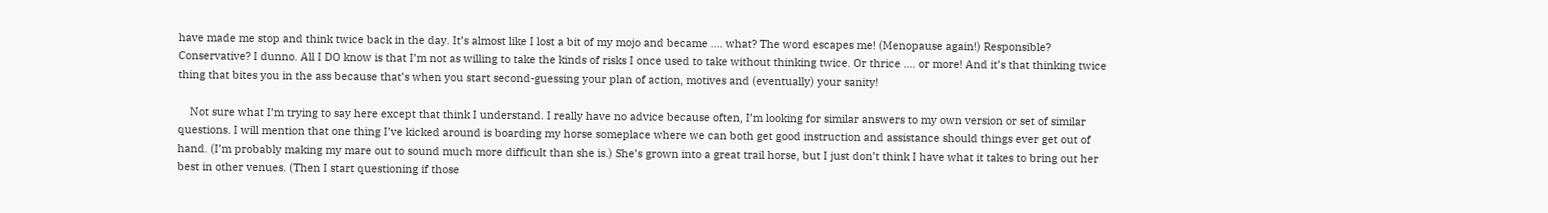have made me stop and think twice back in the day. It’s almost like I lost a bit of my mojo and became …. what? The word escapes me! (Menopause again!) Responsible? Conservative? I dunno. All I DO know is that I’m not as willing to take the kinds of risks I once used to take without thinking twice. Or thrice …. or more! And it’s that thinking twice thing that bites you in the ass because that’s when you start second-guessing your plan of action, motives and (eventually) your sanity!

    Not sure what I’m trying to say here except that think I understand. I really have no advice because often, I’m looking for similar answers to my own version or set of similar questions. I will mention that one thing I’ve kicked around is boarding my horse someplace where we can both get good instruction and assistance should things ever get out of hand. (I’m probably making my mare out to sound much more difficult than she is.) She’s grown into a great trail horse, but I just don’t think I have what it takes to bring out her best in other venues. (Then I start questioning if those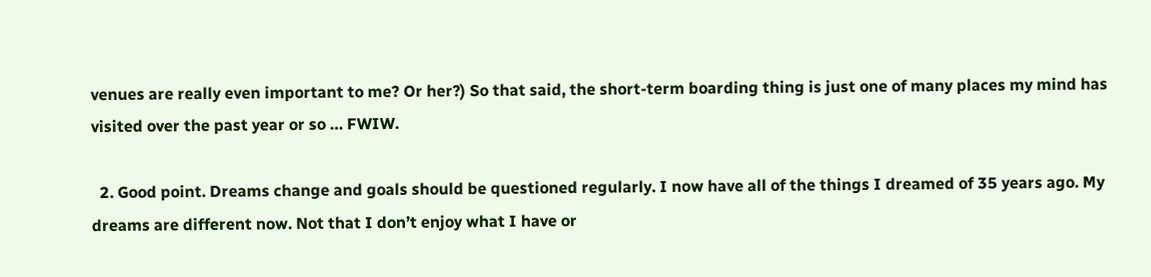venues are really even important to me? Or her?) So that said, the short-term boarding thing is just one of many places my mind has visited over the past year or so … FWIW.

  2. Good point. Dreams change and goals should be questioned regularly. I now have all of the things I dreamed of 35 years ago. My dreams are different now. Not that I don’t enjoy what I have or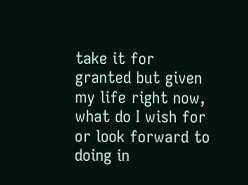take it for granted but given my life right now, what do I wish for or look forward to doing in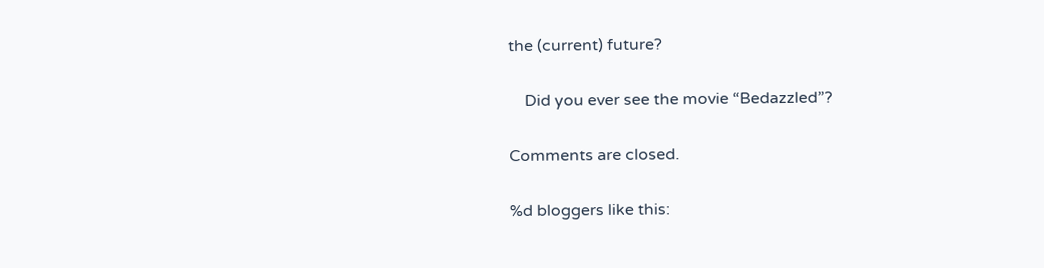the (current) future?

    Did you ever see the movie “Bedazzled”?

Comments are closed.

%d bloggers like this: